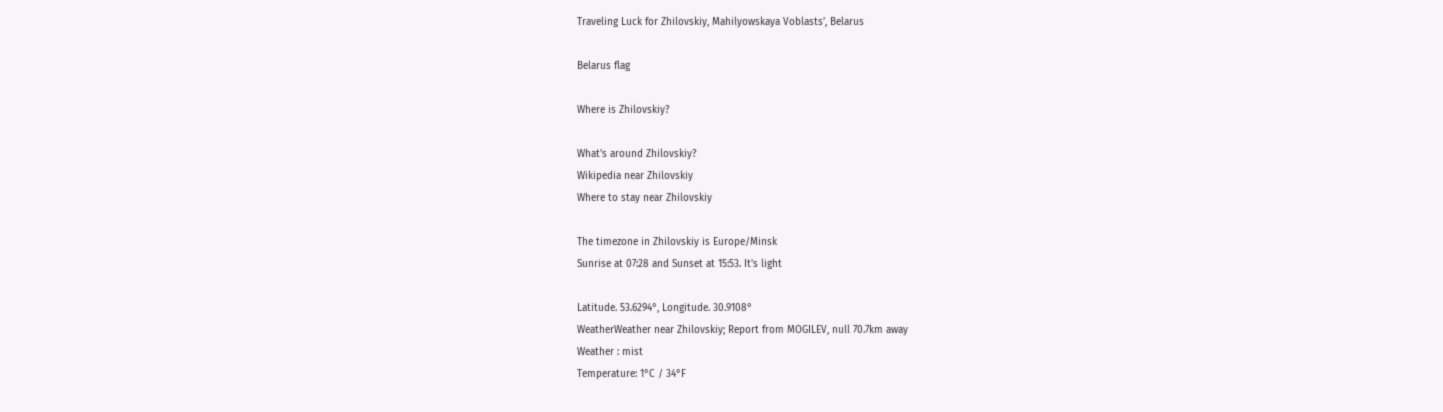Traveling Luck for Zhilovskiy, Mahilyowskaya Voblastsʼ, Belarus

Belarus flag

Where is Zhilovskiy?

What's around Zhilovskiy?
Wikipedia near Zhilovskiy
Where to stay near Zhilovskiy

The timezone in Zhilovskiy is Europe/Minsk
Sunrise at 07:28 and Sunset at 15:53. It's light

Latitude. 53.6294°, Longitude. 30.9108°
WeatherWeather near Zhilovskiy; Report from MOGILEV, null 70.7km away
Weather : mist
Temperature: 1°C / 34°F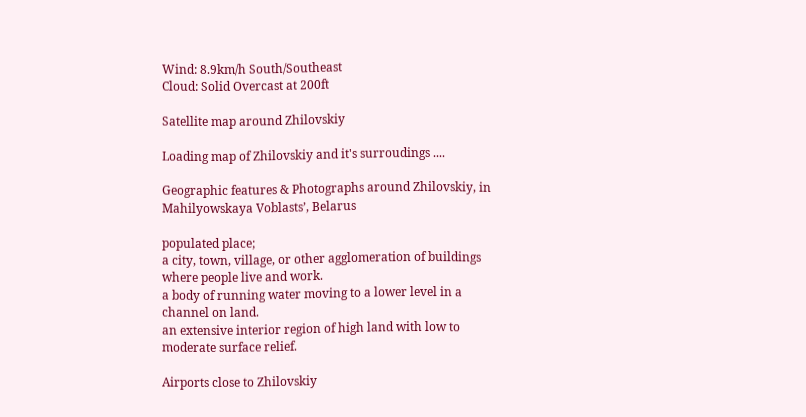Wind: 8.9km/h South/Southeast
Cloud: Solid Overcast at 200ft

Satellite map around Zhilovskiy

Loading map of Zhilovskiy and it's surroudings ....

Geographic features & Photographs around Zhilovskiy, in Mahilyowskaya Voblastsʼ, Belarus

populated place;
a city, town, village, or other agglomeration of buildings where people live and work.
a body of running water moving to a lower level in a channel on land.
an extensive interior region of high land with low to moderate surface relief.

Airports close to Zhilovskiy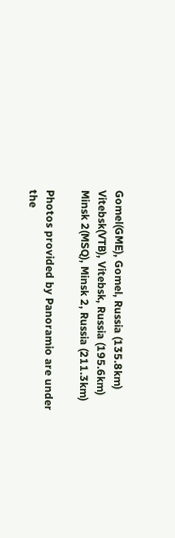Gomel(GME), Gomel, Russia (135.8km)
Vitebsk(VTB), Vitebsk, Russia (195.6km)
Minsk 2(MSQ), Minsk 2, Russia (211.3km)

Photos provided by Panoramio are under the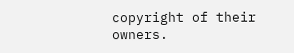copyright of their owners.